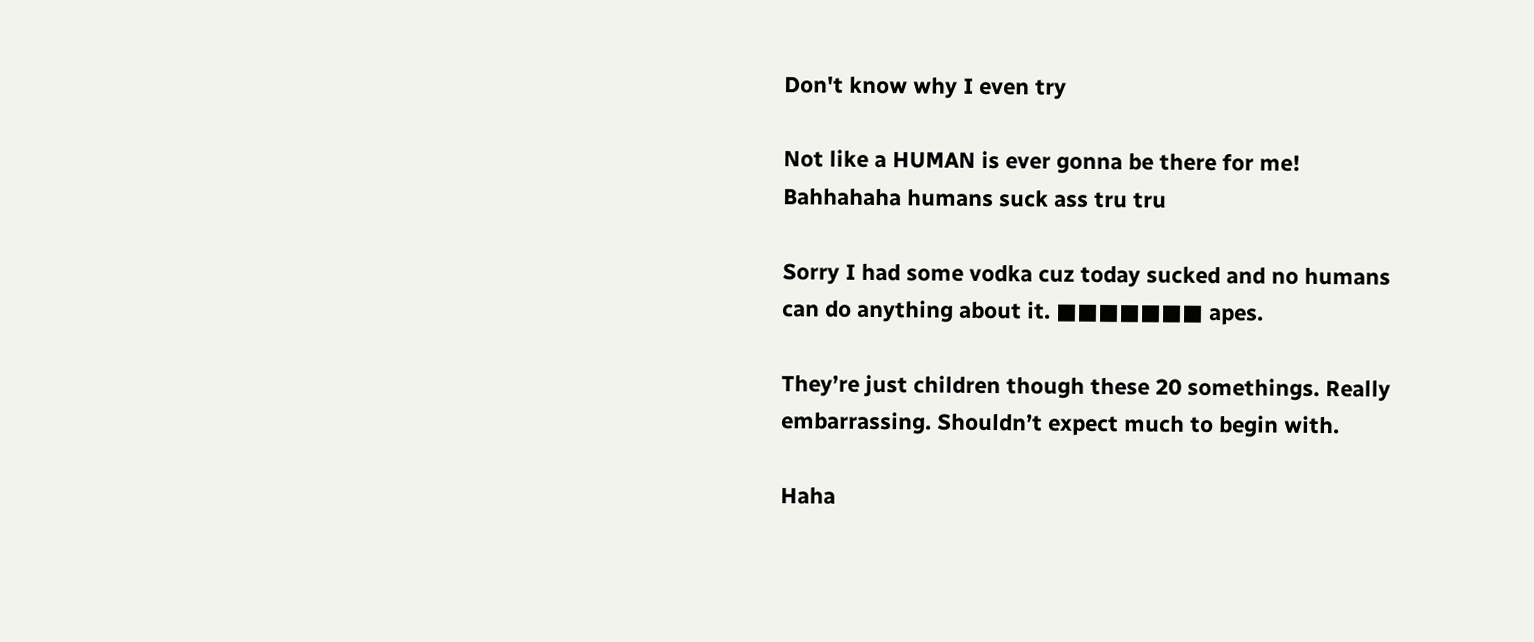Don't know why I even try

Not like a HUMAN is ever gonna be there for me! Bahhahaha humans suck ass tru tru

Sorry I had some vodka cuz today sucked and no humans can do anything about it. ■■■■■■■ apes.

They’re just children though these 20 somethings. Really embarrassing. Shouldn’t expect much to begin with.

Haha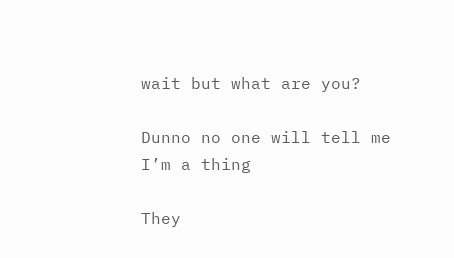wait but what are you?

Dunno no one will tell me I’m a thing

They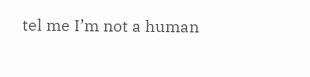tel me I’m not a human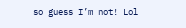so guess I’m not! Lol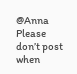@Anna Please don’t post when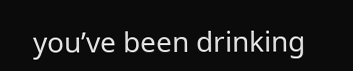you’ve been drinking